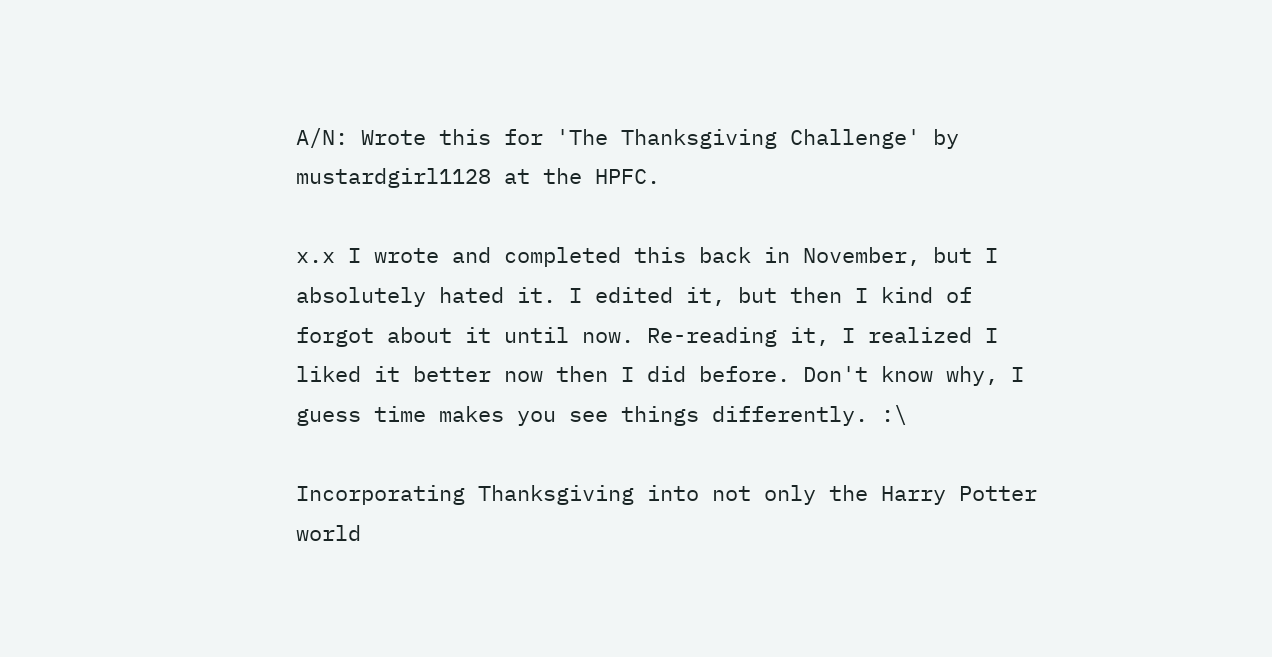A/N: Wrote this for 'The Thanksgiving Challenge' by mustardgirl1128 at the HPFC.

x.x I wrote and completed this back in November, but I absolutely hated it. I edited it, but then I kind of forgot about it until now. Re-reading it, I realized I liked it better now then I did before. Don't know why, I guess time makes you see things differently. :\

Incorporating Thanksgiving into not only the Harry Potter world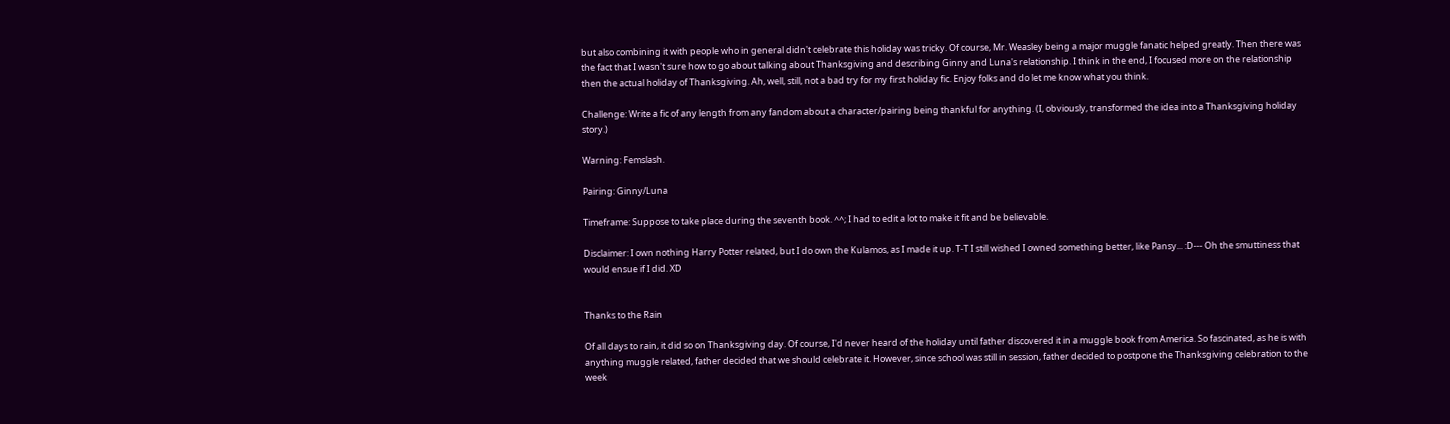but also combining it with people who in general didn't celebrate this holiday was tricky. Of course, Mr. Weasley being a major muggle fanatic helped greatly. Then there was the fact that I wasn't sure how to go about talking about Thanksgiving and describing Ginny and Luna's relationship. I think in the end, I focused more on the relationship then the actual holiday of Thanksgiving. Ah, well, still, not a bad try for my first holiday fic. Enjoy folks and do let me know what you think.

Challenge: Write a fic of any length from any fandom about a character/pairing being thankful for anything. (I, obviously, transformed the idea into a Thanksgiving holiday story.)

Warning: Femslash.

Pairing: Ginny/Luna

Timeframe: Suppose to take place during the seventh book. ^^; I had to edit a lot to make it fit and be believable.

Disclaimer: I own nothing Harry Potter related, but I do own the Kulamos, as I made it up. T-T I still wished I owned something better, like Pansy... :D--- Oh the smuttiness that would ensue if I did. XD


Thanks to the Rain

Of all days to rain, it did so on Thanksgiving day. Of course, I'd never heard of the holiday until father discovered it in a muggle book from America. So fascinated, as he is with anything muggle related, father decided that we should celebrate it. However, since school was still in session, father decided to postpone the Thanksgiving celebration to the week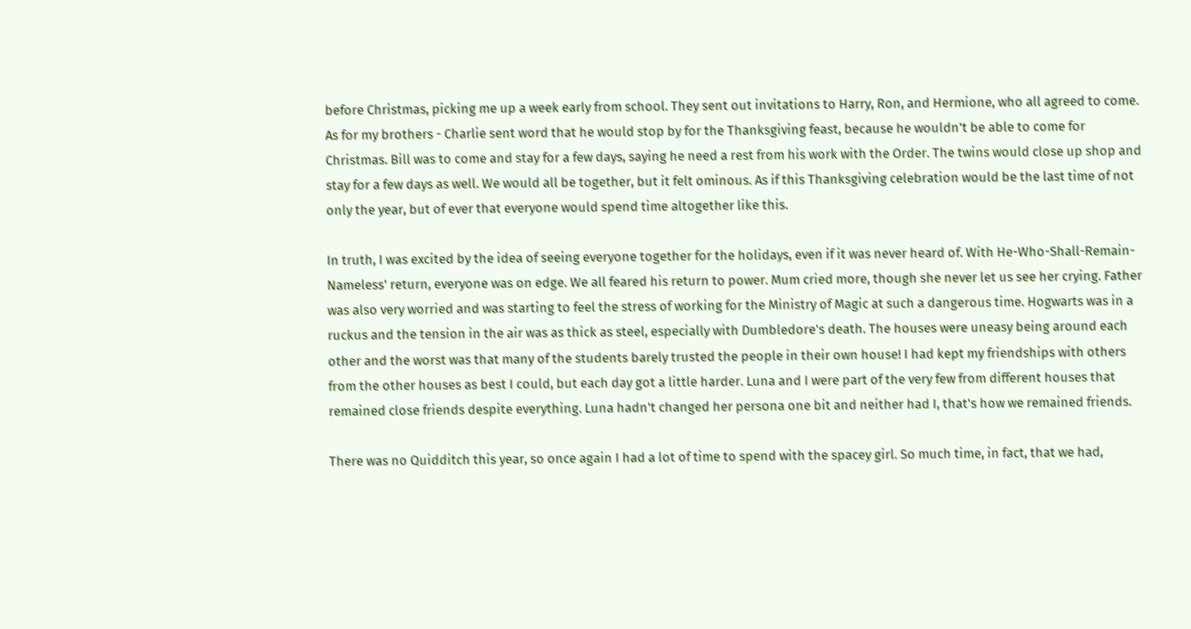before Christmas, picking me up a week early from school. They sent out invitations to Harry, Ron, and Hermione, who all agreed to come. As for my brothers - Charlie sent word that he would stop by for the Thanksgiving feast, because he wouldn't be able to come for Christmas. Bill was to come and stay for a few days, saying he need a rest from his work with the Order. The twins would close up shop and stay for a few days as well. We would all be together, but it felt ominous. As if this Thanksgiving celebration would be the last time of not only the year, but of ever that everyone would spend time altogether like this.

In truth, I was excited by the idea of seeing everyone together for the holidays, even if it was never heard of. With He-Who-Shall-Remain-Nameless' return, everyone was on edge. We all feared his return to power. Mum cried more, though she never let us see her crying. Father was also very worried and was starting to feel the stress of working for the Ministry of Magic at such a dangerous time. Hogwarts was in a ruckus and the tension in the air was as thick as steel, especially with Dumbledore's death. The houses were uneasy being around each other and the worst was that many of the students barely trusted the people in their own house! I had kept my friendships with others from the other houses as best I could, but each day got a little harder. Luna and I were part of the very few from different houses that remained close friends despite everything. Luna hadn't changed her persona one bit and neither had I, that's how we remained friends.

There was no Quidditch this year, so once again I had a lot of time to spend with the spacey girl. So much time, in fact, that we had,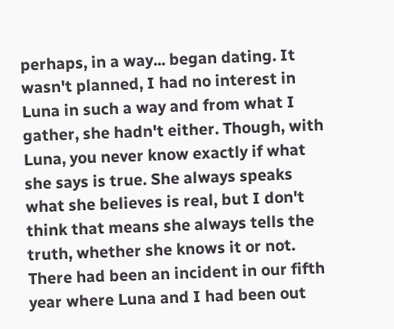perhaps, in a way... began dating. It wasn't planned, I had no interest in Luna in such a way and from what I gather, she hadn't either. Though, with Luna, you never know exactly if what she says is true. She always speaks what she believes is real, but I don't think that means she always tells the truth, whether she knows it or not. There had been an incident in our fifth year where Luna and I had been out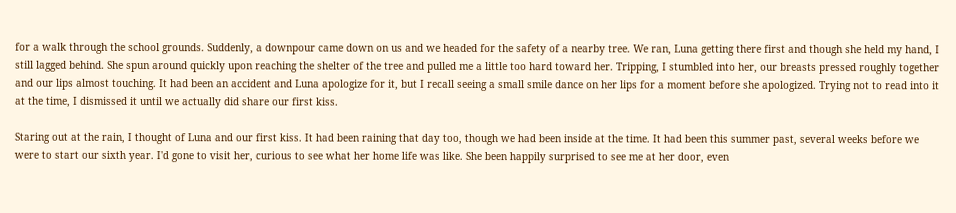for a walk through the school grounds. Suddenly, a downpour came down on us and we headed for the safety of a nearby tree. We ran, Luna getting there first and though she held my hand, I still lagged behind. She spun around quickly upon reaching the shelter of the tree and pulled me a little too hard toward her. Tripping, I stumbled into her, our breasts pressed roughly together and our lips almost touching. It had been an accident and Luna apologize for it, but I recall seeing a small smile dance on her lips for a moment before she apologized. Trying not to read into it at the time, I dismissed it until we actually did share our first kiss.

Staring out at the rain, I thought of Luna and our first kiss. It had been raining that day too, though we had been inside at the time. It had been this summer past, several weeks before we were to start our sixth year. I'd gone to visit her, curious to see what her home life was like. She been happily surprised to see me at her door, even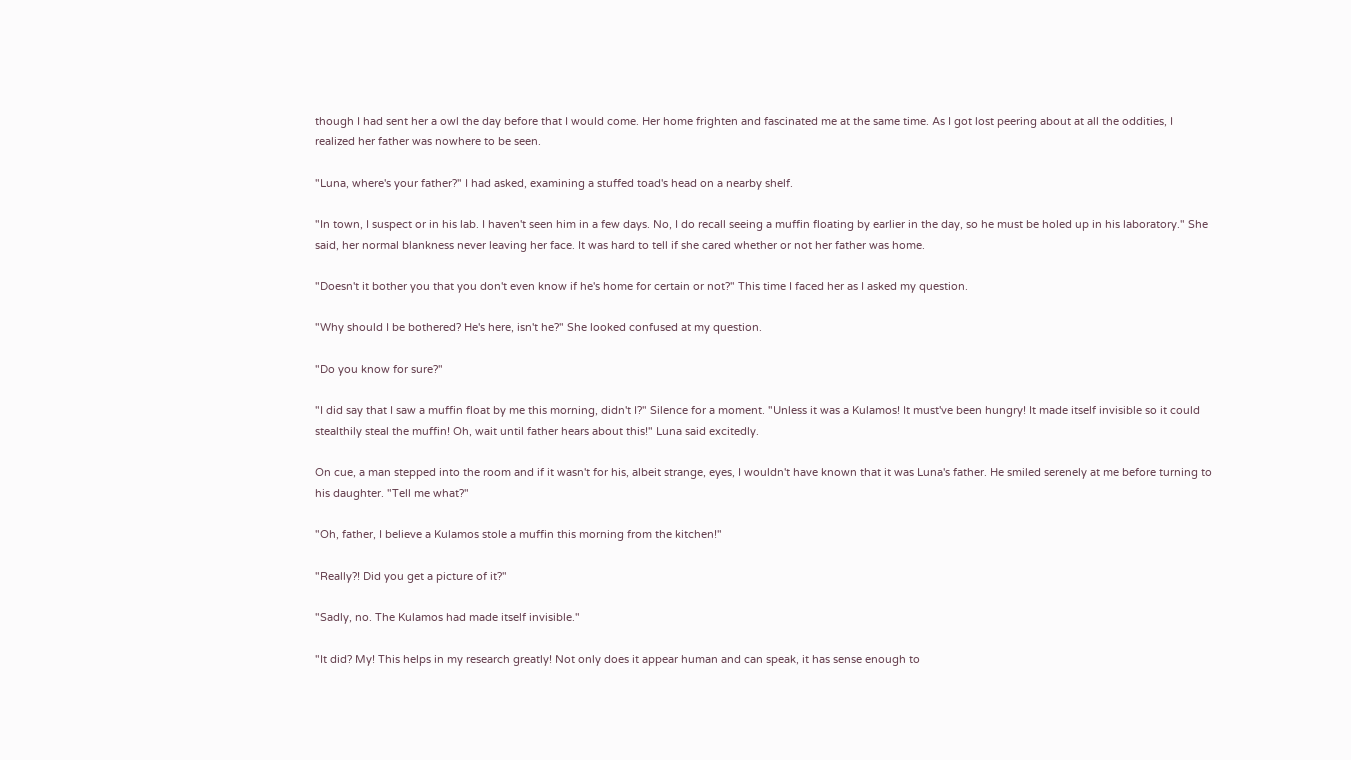though I had sent her a owl the day before that I would come. Her home frighten and fascinated me at the same time. As I got lost peering about at all the oddities, I realized her father was nowhere to be seen.

"Luna, where's your father?" I had asked, examining a stuffed toad's head on a nearby shelf.

"In town, I suspect or in his lab. I haven't seen him in a few days. No, I do recall seeing a muffin floating by earlier in the day, so he must be holed up in his laboratory." She said, her normal blankness never leaving her face. It was hard to tell if she cared whether or not her father was home.

"Doesn't it bother you that you don't even know if he's home for certain or not?" This time I faced her as I asked my question.

"Why should I be bothered? He's here, isn't he?" She looked confused at my question.

"Do you know for sure?"

"I did say that I saw a muffin float by me this morning, didn't I?" Silence for a moment. "Unless it was a Kulamos! It must've been hungry! It made itself invisible so it could stealthily steal the muffin! Oh, wait until father hears about this!" Luna said excitedly.

On cue, a man stepped into the room and if it wasn't for his, albeit strange, eyes, I wouldn't have known that it was Luna's father. He smiled serenely at me before turning to his daughter. "Tell me what?"

"Oh, father, I believe a Kulamos stole a muffin this morning from the kitchen!"

"Really?! Did you get a picture of it?"

"Sadly, no. The Kulamos had made itself invisible."

"It did? My! This helps in my research greatly! Not only does it appear human and can speak, it has sense enough to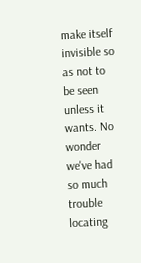make itself invisible so as not to be seen unless it wants. No wonder we've had so much trouble locating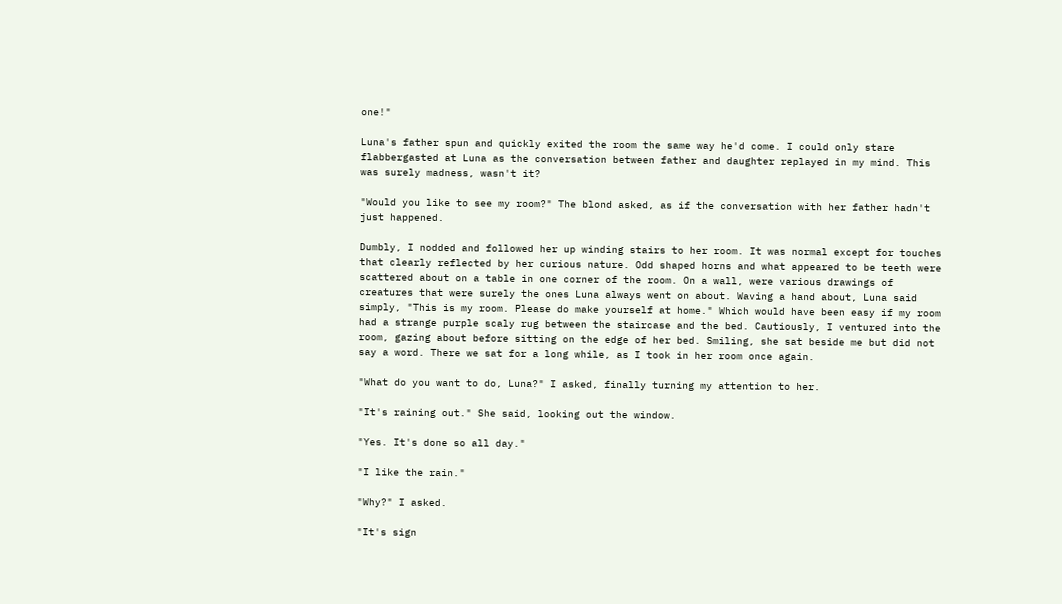one!"

Luna's father spun and quickly exited the room the same way he'd come. I could only stare flabbergasted at Luna as the conversation between father and daughter replayed in my mind. This was surely madness, wasn't it?

"Would you like to see my room?" The blond asked, as if the conversation with her father hadn't just happened.

Dumbly, I nodded and followed her up winding stairs to her room. It was normal except for touches that clearly reflected by her curious nature. Odd shaped horns and what appeared to be teeth were scattered about on a table in one corner of the room. On a wall, were various drawings of creatures that were surely the ones Luna always went on about. Waving a hand about, Luna said simply, "This is my room. Please do make yourself at home." Which would have been easy if my room had a strange purple scaly rug between the staircase and the bed. Cautiously, I ventured into the room, gazing about before sitting on the edge of her bed. Smiling, she sat beside me but did not say a word. There we sat for a long while, as I took in her room once again.

"What do you want to do, Luna?" I asked, finally turning my attention to her.

"It's raining out." She said, looking out the window.

"Yes. It's done so all day."

"I like the rain."

"Why?" I asked.

"It's sign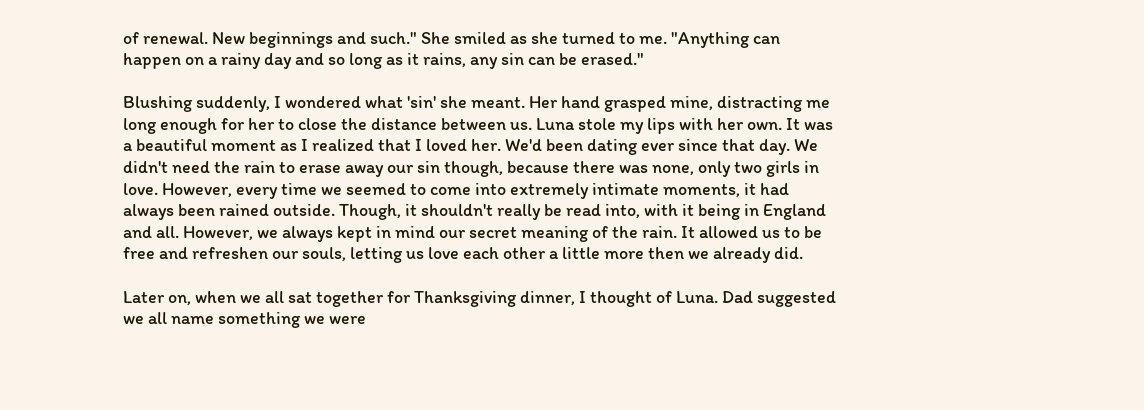of renewal. New beginnings and such." She smiled as she turned to me. "Anything can happen on a rainy day and so long as it rains, any sin can be erased."

Blushing suddenly, I wondered what 'sin' she meant. Her hand grasped mine, distracting me long enough for her to close the distance between us. Luna stole my lips with her own. It was a beautiful moment as I realized that I loved her. We'd been dating ever since that day. We didn't need the rain to erase away our sin though, because there was none, only two girls in love. However, every time we seemed to come into extremely intimate moments, it had always been rained outside. Though, it shouldn't really be read into, with it being in England and all. However, we always kept in mind our secret meaning of the rain. It allowed us to be free and refreshen our souls, letting us love each other a little more then we already did.

Later on, when we all sat together for Thanksgiving dinner, I thought of Luna. Dad suggested we all name something we were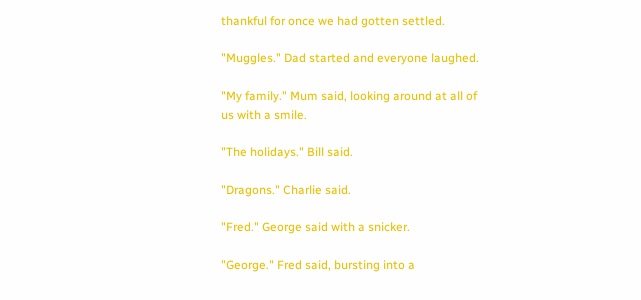thankful for once we had gotten settled.

"Muggles." Dad started and everyone laughed.

"My family." Mum said, looking around at all of us with a smile.

"The holidays." Bill said.

"Dragons." Charlie said.

"Fred." George said with a snicker.

"George." Fred said, bursting into a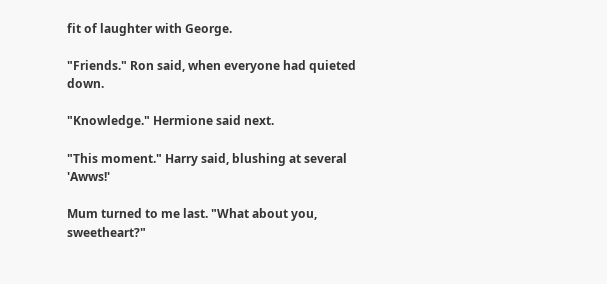fit of laughter with George.

"Friends." Ron said, when everyone had quieted down.

"Knowledge." Hermione said next.

"This moment." Harry said, blushing at several 'Awws!'

Mum turned to me last. "What about you, sweetheart?"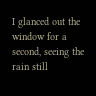I glanced out the window for a second, seeing the rain still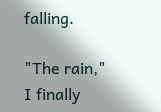falling.

"The rain," I finally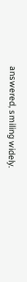answered, smiling widely.